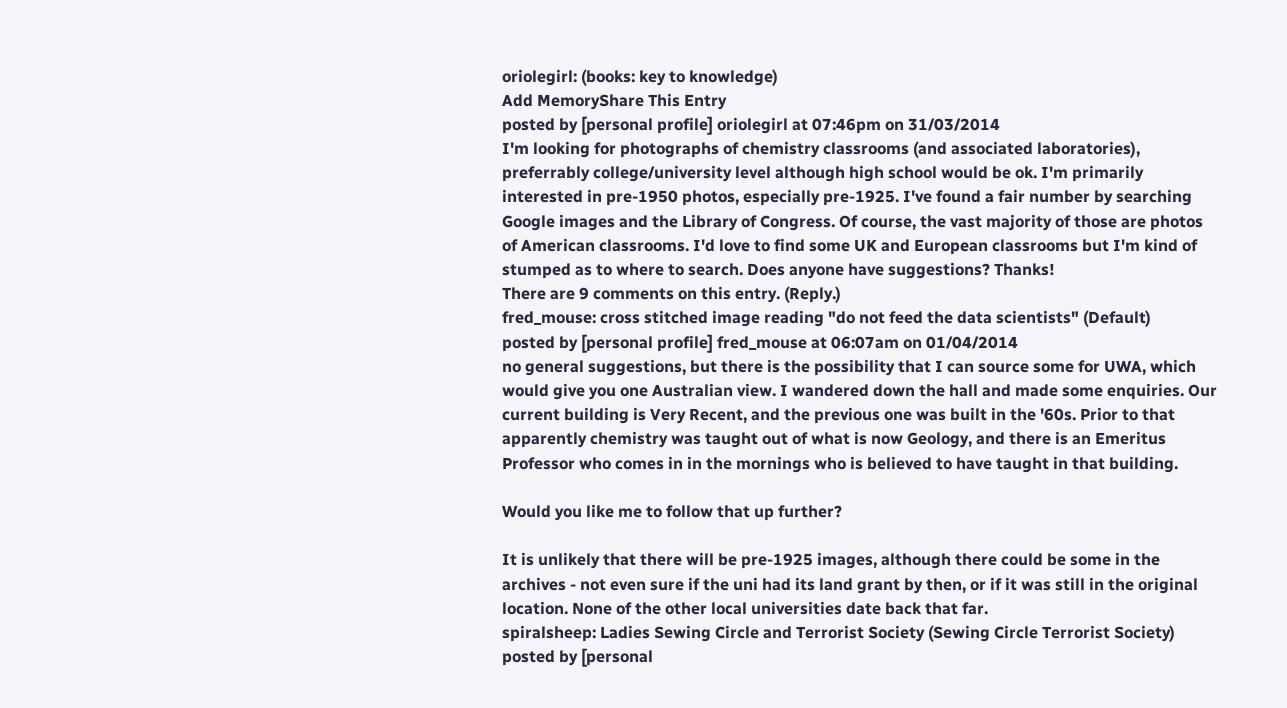oriolegirl: (books: key to knowledge)
Add MemoryShare This Entry
posted by [personal profile] oriolegirl at 07:46pm on 31/03/2014
I'm looking for photographs of chemistry classrooms (and associated laboratories), preferrably college/university level although high school would be ok. I'm primarily interested in pre-1950 photos, especially pre-1925. I've found a fair number by searching Google images and the Library of Congress. Of course, the vast majority of those are photos of American classrooms. I'd love to find some UK and European classrooms but I'm kind of stumped as to where to search. Does anyone have suggestions? Thanks!
There are 9 comments on this entry. (Reply.)
fred_mouse: cross stitched image reading "do not feed the data scientists" (Default)
posted by [personal profile] fred_mouse at 06:07am on 01/04/2014
no general suggestions, but there is the possibility that I can source some for UWA, which would give you one Australian view. I wandered down the hall and made some enquiries. Our current building is Very Recent, and the previous one was built in the '60s. Prior to that apparently chemistry was taught out of what is now Geology, and there is an Emeritus Professor who comes in in the mornings who is believed to have taught in that building.

Would you like me to follow that up further?

It is unlikely that there will be pre-1925 images, although there could be some in the archives - not even sure if the uni had its land grant by then, or if it was still in the original location. None of the other local universities date back that far.
spiralsheep: Ladies Sewing Circle and Terrorist Society (Sewing Circle Terrorist Society)
posted by [personal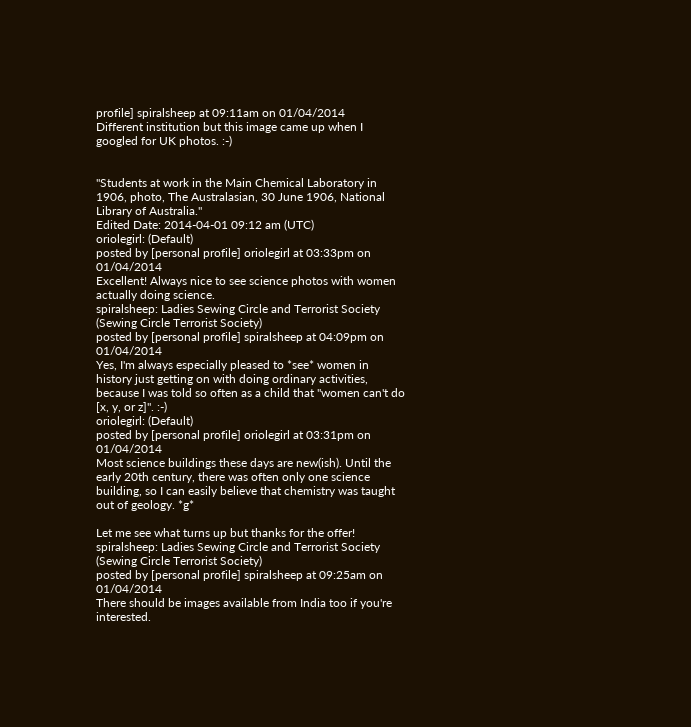profile] spiralsheep at 09:11am on 01/04/2014
Different institution but this image came up when I googled for UK photos. :-)


"Students at work in the Main Chemical Laboratory in 1906, photo, The Australasian, 30 June 1906, National Library of Australia."
Edited Date: 2014-04-01 09:12 am (UTC)
oriolegirl: (Default)
posted by [personal profile] oriolegirl at 03:33pm on 01/04/2014
Excellent! Always nice to see science photos with women actually doing science.
spiralsheep: Ladies Sewing Circle and Terrorist Society (Sewing Circle Terrorist Society)
posted by [personal profile] spiralsheep at 04:09pm on 01/04/2014
Yes, I'm always especially pleased to *see* women in history just getting on with doing ordinary activities, because I was told so often as a child that "women can't do [x, y, or z]". :-)
oriolegirl: (Default)
posted by [personal profile] oriolegirl at 03:31pm on 01/04/2014
Most science buildings these days are new(ish). Until the early 20th century, there was often only one science building, so I can easily believe that chemistry was taught out of geology. *g*

Let me see what turns up but thanks for the offer!
spiralsheep: Ladies Sewing Circle and Terrorist Society (Sewing Circle Terrorist Society)
posted by [personal profile] spiralsheep at 09:25am on 01/04/2014
There should be images available from India too if you're interested.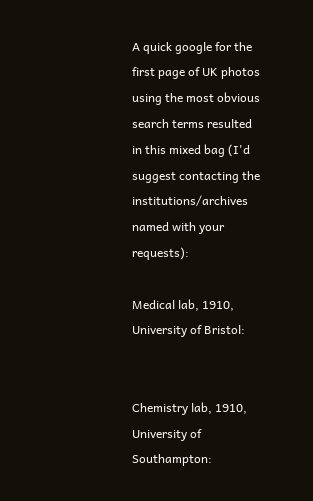A quick google for the first page of UK photos using the most obvious search terms resulted in this mixed bag (I'd suggest contacting the institutions/archives named with your requests):

Medical lab, 1910, University of Bristol:


Chemistry lab, 1910, University of Southampton: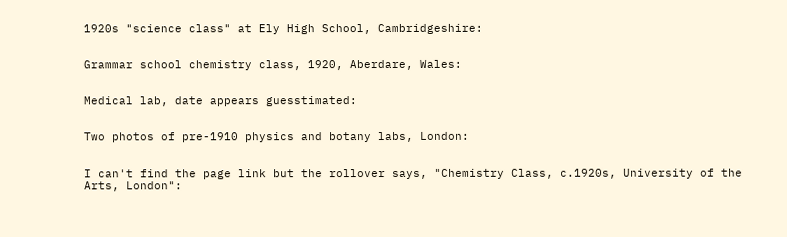1920s "science class" at Ely High School, Cambridgeshire:


Grammar school chemistry class, 1920, Aberdare, Wales:


Medical lab, date appears guesstimated:


Two photos of pre-1910 physics and botany labs, London:


I can't find the page link but the rollover says, "Chemistry Class, c.1920s, University of the Arts, London":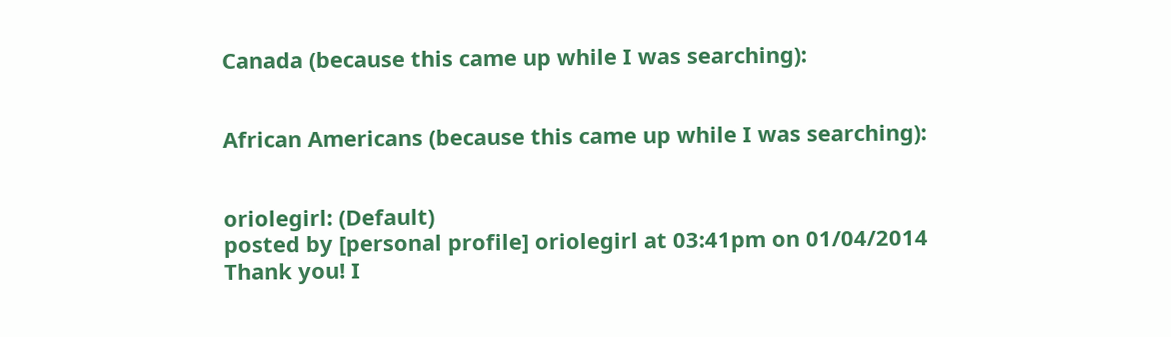Canada (because this came up while I was searching):


African Americans (because this came up while I was searching):


oriolegirl: (Default)
posted by [personal profile] oriolegirl at 03:41pm on 01/04/2014
Thank you! I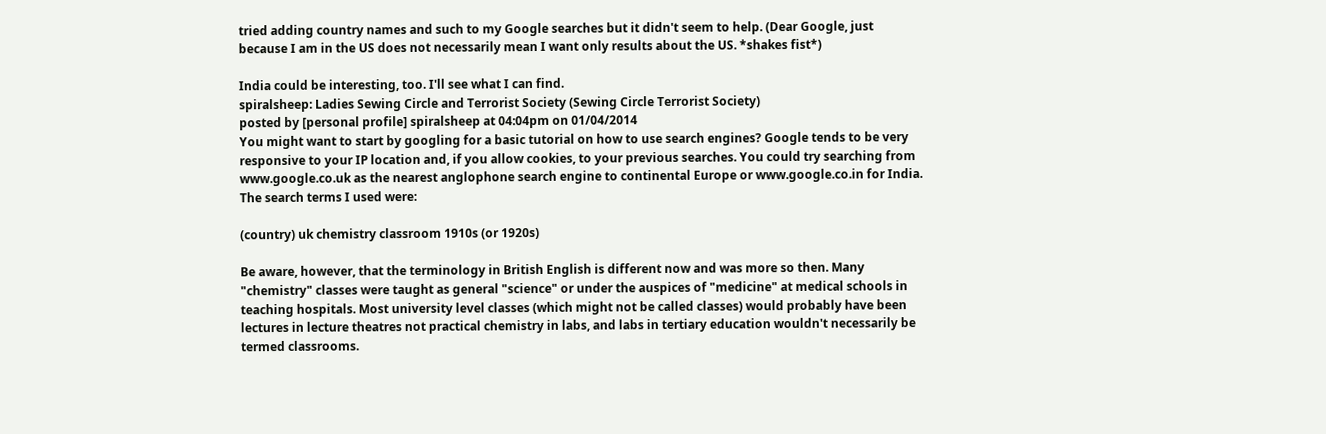tried adding country names and such to my Google searches but it didn't seem to help. (Dear Google, just because I am in the US does not necessarily mean I want only results about the US. *shakes fist*)

India could be interesting, too. I'll see what I can find.
spiralsheep: Ladies Sewing Circle and Terrorist Society (Sewing Circle Terrorist Society)
posted by [personal profile] spiralsheep at 04:04pm on 01/04/2014
You might want to start by googling for a basic tutorial on how to use search engines? Google tends to be very responsive to your IP location and, if you allow cookies, to your previous searches. You could try searching from www.google.co.uk as the nearest anglophone search engine to continental Europe or www.google.co.in for India. The search terms I used were:

(country) uk chemistry classroom 1910s (or 1920s)

Be aware, however, that the terminology in British English is different now and was more so then. Many "chemistry" classes were taught as general "science" or under the auspices of "medicine" at medical schools in teaching hospitals. Most university level classes (which might not be called classes) would probably have been lectures in lecture theatres not practical chemistry in labs, and labs in tertiary education wouldn't necessarily be termed classrooms.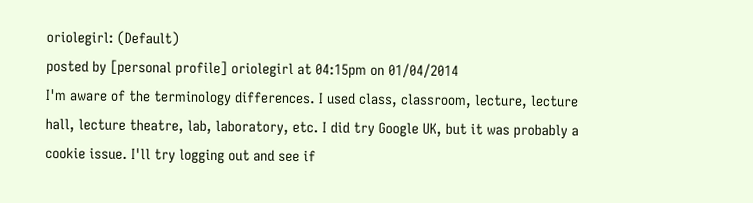oriolegirl: (Default)
posted by [personal profile] oriolegirl at 04:15pm on 01/04/2014
I'm aware of the terminology differences. I used class, classroom, lecture, lecture hall, lecture theatre, lab, laboratory, etc. I did try Google UK, but it was probably a cookie issue. I'll try logging out and see if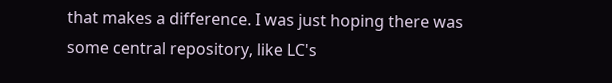that makes a difference. I was just hoping there was some central repository, like LC's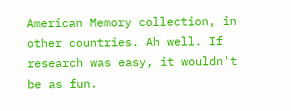American Memory collection, in other countries. Ah well. If research was easy, it wouldn't be as fun.